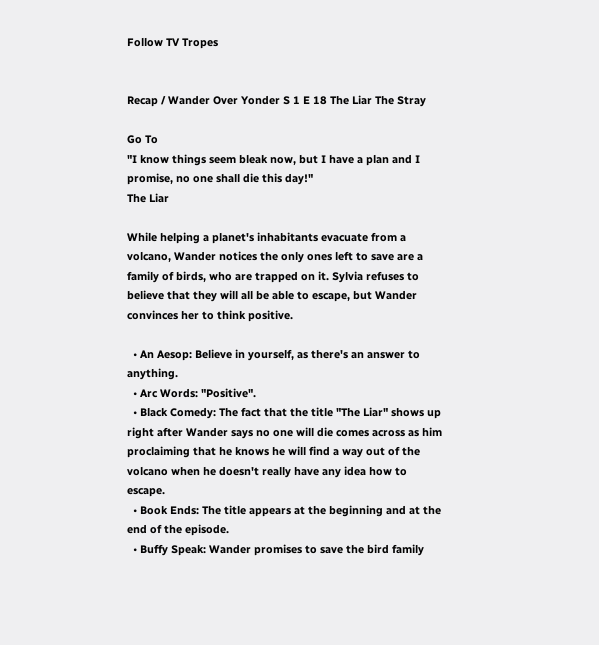Follow TV Tropes


Recap / Wander Over Yonder S 1 E 18 The Liar The Stray

Go To
"I know things seem bleak now, but I have a plan and I promise, no one shall die this day!"
The Liar

While helping a planet's inhabitants evacuate from a volcano, Wander notices the only ones left to save are a family of birds, who are trapped on it. Sylvia refuses to believe that they will all be able to escape, but Wander convinces her to think positive.

  • An Aesop: Believe in yourself, as there's an answer to anything.
  • Arc Words: "Positive".
  • Black Comedy: The fact that the title "The Liar" shows up right after Wander says no one will die comes across as him proclaiming that he knows he will find a way out of the volcano when he doesn't really have any idea how to escape.
  • Book Ends: The title appears at the beginning and at the end of the episode.
  • Buffy Speak: Wander promises to save the bird family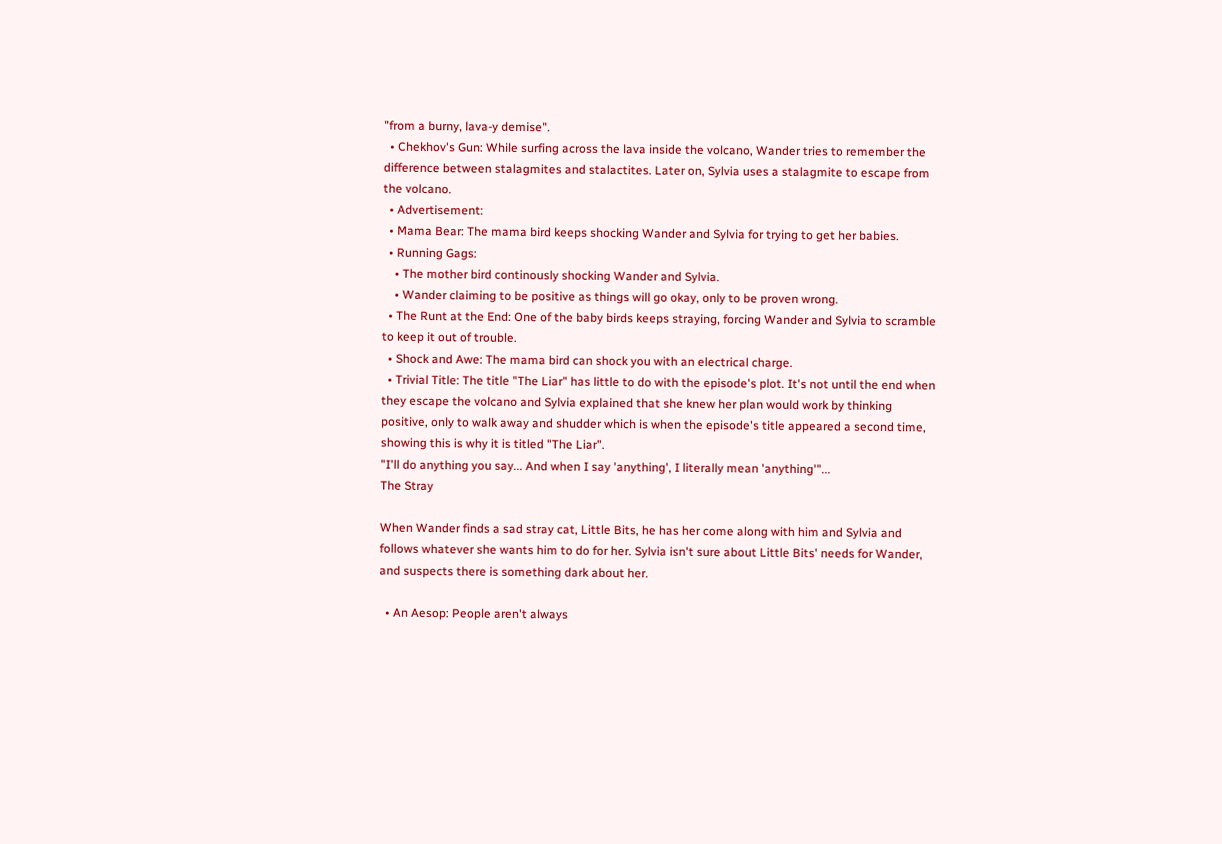"from a burny, lava-y demise".
  • Chekhov's Gun: While surfing across the lava inside the volcano, Wander tries to remember the difference between stalagmites and stalactites. Later on, Sylvia uses a stalagmite to escape from the volcano.
  • Advertisement:
  • Mama Bear: The mama bird keeps shocking Wander and Sylvia for trying to get her babies.
  • Running Gags:
    • The mother bird continously shocking Wander and Sylvia.
    • Wander claiming to be positive as things will go okay, only to be proven wrong.
  • The Runt at the End: One of the baby birds keeps straying, forcing Wander and Sylvia to scramble to keep it out of trouble.
  • Shock and Awe: The mama bird can shock you with an electrical charge.
  • Trivial Title: The title "The Liar" has little to do with the episode's plot. It's not until the end when they escape the volcano and Sylvia explained that she knew her plan would work by thinking positive, only to walk away and shudder which is when the episode's title appeared a second time, showing this is why it is titled "The Liar".
"I'll do anything you say... And when I say 'anything', I literally mean 'anything'"...
The Stray

When Wander finds a sad stray cat, Little Bits, he has her come along with him and Sylvia and follows whatever she wants him to do for her. Sylvia isn't sure about Little Bits' needs for Wander, and suspects there is something dark about her.

  • An Aesop: People aren't always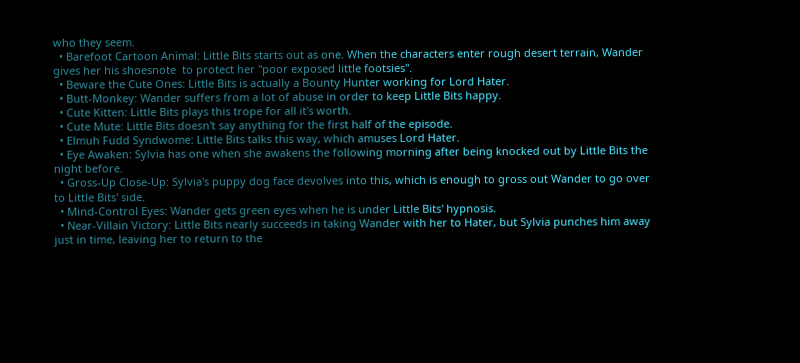who they seem.
  • Barefoot Cartoon Animal: Little Bits starts out as one. When the characters enter rough desert terrain, Wander gives her his shoesnote  to protect her "poor exposed little footsies".
  • Beware the Cute Ones: Little Bits is actually a Bounty Hunter working for Lord Hater.
  • Butt-Monkey: Wander suffers from a lot of abuse in order to keep Little Bits happy.
  • Cute Kitten: Little Bits plays this trope for all it's worth.
  • Cute Mute: Little Bits doesn't say anything for the first half of the episode.
  • Elmuh Fudd Syndwome: Little Bits talks this way, which amuses Lord Hater.
  • Eye Awaken: Sylvia has one when she awakens the following morning after being knocked out by Little Bits the night before.
  • Gross-Up Close-Up: Sylvia's puppy dog face devolves into this, which is enough to gross out Wander to go over to Little Bits' side.
  • Mind-Control Eyes: Wander gets green eyes when he is under Little Bits' hypnosis.
  • Near-Villain Victory: Little Bits nearly succeeds in taking Wander with her to Hater, but Sylvia punches him away just in time, leaving her to return to the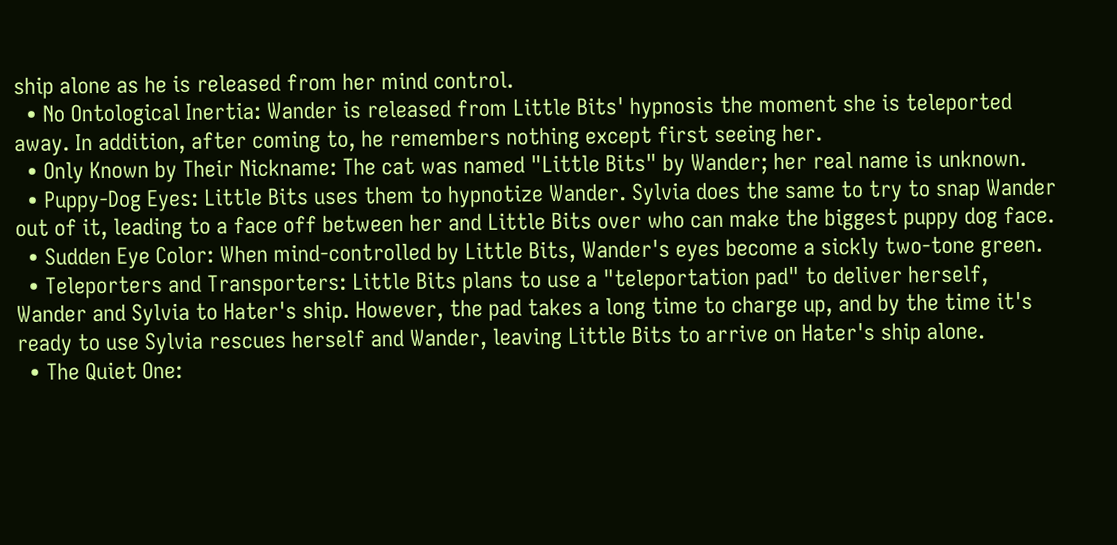ship alone as he is released from her mind control.
  • No Ontological Inertia: Wander is released from Little Bits' hypnosis the moment she is teleported away. In addition, after coming to, he remembers nothing except first seeing her.
  • Only Known by Their Nickname: The cat was named "Little Bits" by Wander; her real name is unknown.
  • Puppy-Dog Eyes: Little Bits uses them to hypnotize Wander. Sylvia does the same to try to snap Wander out of it, leading to a face off between her and Little Bits over who can make the biggest puppy dog face.
  • Sudden Eye Color: When mind-controlled by Little Bits, Wander's eyes become a sickly two-tone green.
  • Teleporters and Transporters: Little Bits plans to use a "teleportation pad" to deliver herself, Wander and Sylvia to Hater's ship. However, the pad takes a long time to charge up, and by the time it's ready to use Sylvia rescues herself and Wander, leaving Little Bits to arrive on Hater's ship alone.
  • The Quiet One: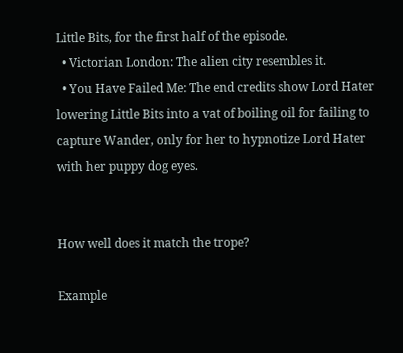Little Bits, for the first half of the episode.
  • Victorian London: The alien city resembles it.
  • You Have Failed Me: The end credits show Lord Hater lowering Little Bits into a vat of boiling oil for failing to capture Wander, only for her to hypnotize Lord Hater with her puppy dog eyes.


How well does it match the trope?

Example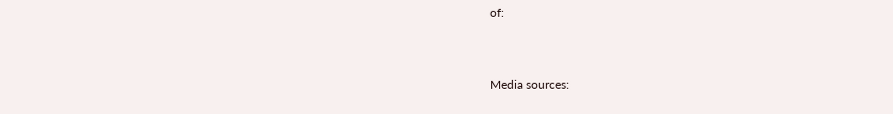of:


Media sources: